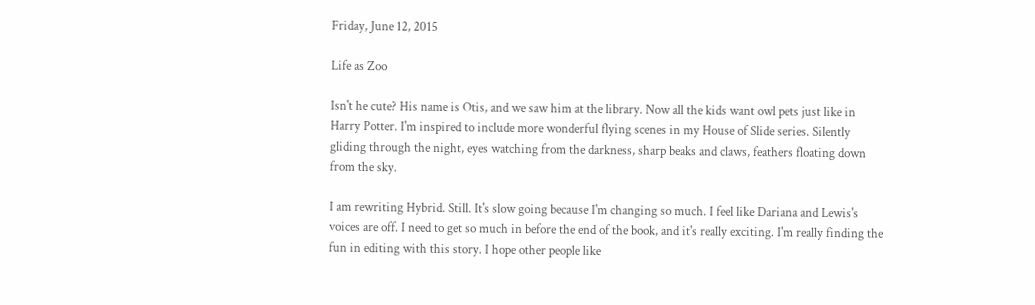Friday, June 12, 2015

Life as Zoo

Isn't he cute? His name is Otis, and we saw him at the library. Now all the kids want owl pets just like in Harry Potter. I'm inspired to include more wonderful flying scenes in my House of Slide series. Silently gliding through the night, eyes watching from the darkness, sharp beaks and claws, feathers floating down from the sky.

I am rewriting Hybrid. Still. It's slow going because I'm changing so much. I feel like Dariana and Lewis's voices are off. I need to get so much in before the end of the book, and it's really exciting. I'm really finding the fun in editing with this story. I hope other people like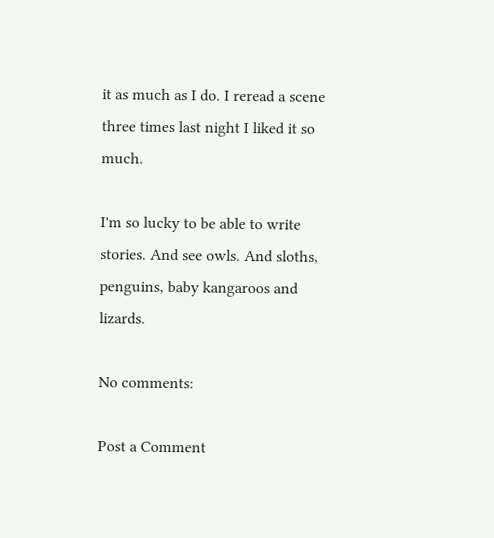it as much as I do. I reread a scene three times last night I liked it so much.

I'm so lucky to be able to write stories. And see owls. And sloths, penguins, baby kangaroos and lizards.

No comments:

Post a Comment